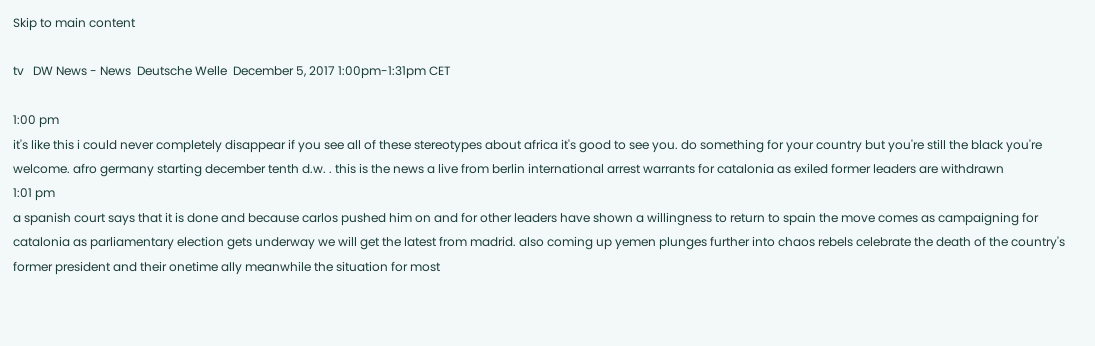Skip to main content

tv   DW News - News  Deutsche Welle  December 5, 2017 1:00pm-1:31pm CET

1:00 pm
it's like this i could never completely disappear if you see all of these stereotypes about africa it's good to see you. do something for your country but you're still the black you're welcome. afro germany starting december tenth d.w. . this is the news a live from berlin international arrest warrants for catalonia as exiled former leaders are withdrawn
1:01 pm
a spanish court says that it is done and because carlos pushed him on and for other leaders have shown a willingness to return to spain the move comes as campaigning for catalonia as parliamentary election gets underway we will get the latest from madrid. also coming up yemen plunges further into chaos rebels celebrate the death of the country's former president and their onetime ally meanwhile the situation for most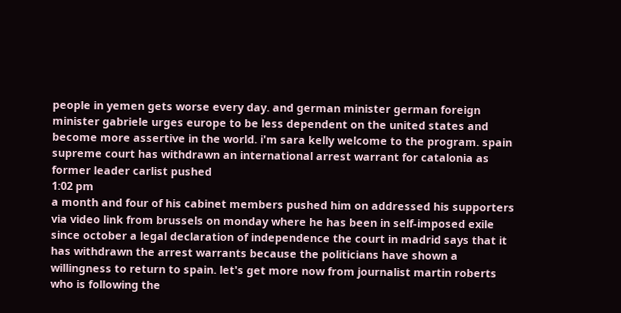people in yemen gets worse every day. and german minister german foreign minister gabriele urges europe to be less dependent on the united states and become more assertive in the world. i'm sara kelly welcome to the program. spain supreme court has withdrawn an international arrest warrant for catalonia as former leader carlist pushed
1:02 pm
a month and four of his cabinet members pushed him on addressed his supporters via video link from brussels on monday where he has been in self-imposed exile since october a legal declaration of independence the court in madrid says that it has withdrawn the arrest warrants because the politicians have shown a willingness to return to spain. let's get more now from journalist martin roberts who is following the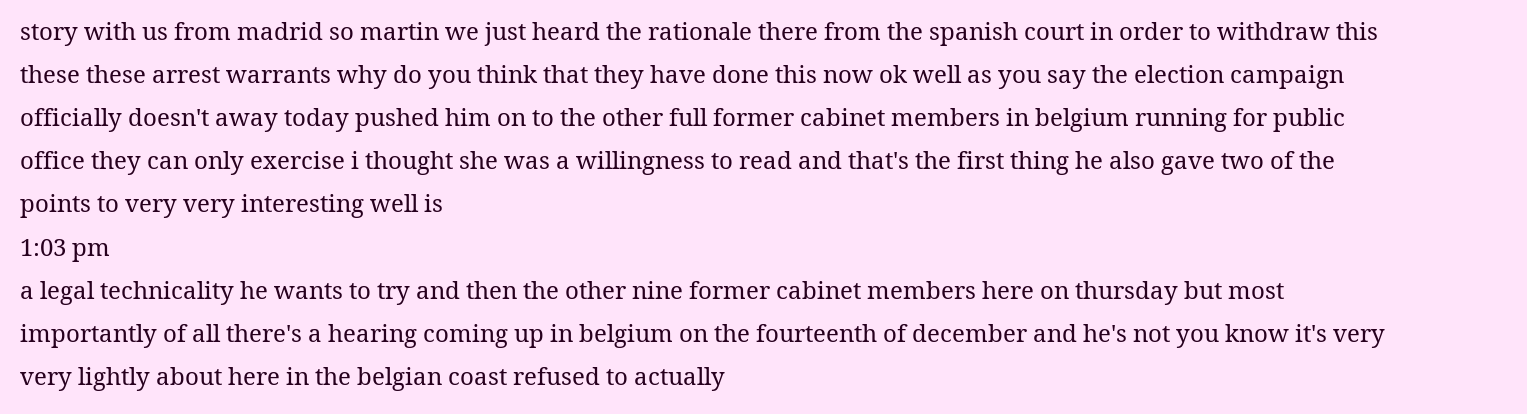story with us from madrid so martin we just heard the rationale there from the spanish court in order to withdraw this these these arrest warrants why do you think that they have done this now ok well as you say the election campaign officially doesn't away today pushed him on to the other full former cabinet members in belgium running for public office they can only exercise i thought she was a willingness to read and that's the first thing he also gave two of the points to very very interesting well is
1:03 pm
a legal technicality he wants to try and then the other nine former cabinet members here on thursday but most importantly of all there's a hearing coming up in belgium on the fourteenth of december and he's not you know it's very very lightly about here in the belgian coast refused to actually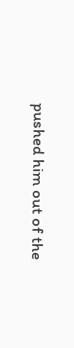pushed him out of the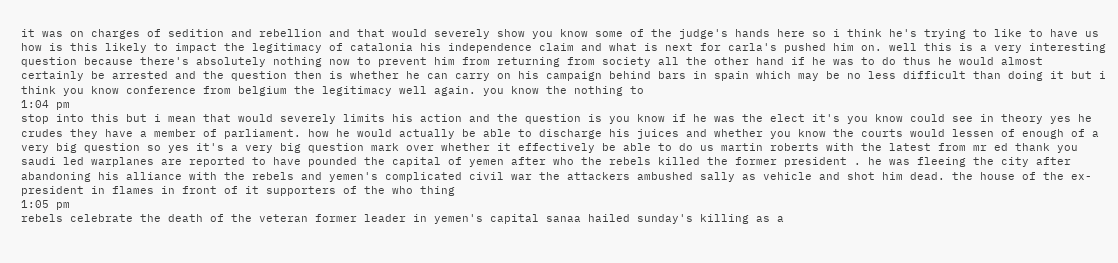it was on charges of sedition and rebellion and that would severely show you know some of the judge's hands here so i think he's trying to like to have us how is this likely to impact the legitimacy of catalonia his independence claim and what is next for carla's pushed him on. well this is a very interesting question because there's absolutely nothing now to prevent him from returning from society all the other hand if he was to do thus he would almost certainly be arrested and the question then is whether he can carry on his campaign behind bars in spain which may be no less difficult than doing it but i think you know conference from belgium the legitimacy well again. you know the nothing to
1:04 pm
stop into this but i mean that would severely limits his action and the question is you know if he was the elect it's you know could see in theory yes he crudes they have a member of parliament. how he would actually be able to discharge his juices and whether you know the courts would lessen of enough of a very big question so yes it's a very big question mark over whether it effectively be able to do us martin roberts with the latest from mr ed thank you saudi led warplanes are reported to have pounded the capital of yemen after who the rebels killed the former president . he was fleeing the city after abandoning his alliance with the rebels and yemen's complicated civil war the attackers ambushed sally as vehicle and shot him dead. the house of the ex-president in flames in front of it supporters of the who thing
1:05 pm
rebels celebrate the death of the veteran former leader in yemen's capital sanaa hailed sunday's killing as a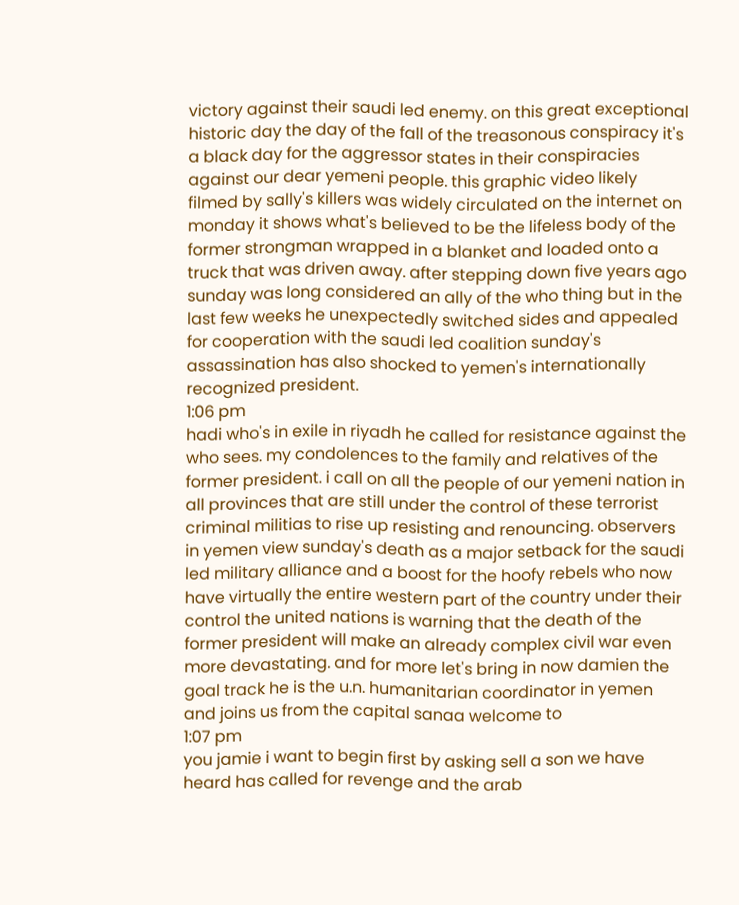victory against their saudi led enemy. on this great exceptional historic day the day of the fall of the treasonous conspiracy it's a black day for the aggressor states in their conspiracies against our dear yemeni people. this graphic video likely filmed by sally's killers was widely circulated on the internet on monday it shows what's believed to be the lifeless body of the former strongman wrapped in a blanket and loaded onto a truck that was driven away. after stepping down five years ago sunday was long considered an ally of the who thing but in the last few weeks he unexpectedly switched sides and appealed for cooperation with the saudi led coalition sunday's assassination has also shocked to yemen's internationally recognized president.
1:06 pm
hadi who's in exile in riyadh he called for resistance against the who sees. my condolences to the family and relatives of the former president. i call on all the people of our yemeni nation in all provinces that are still under the control of these terrorist criminal militias to rise up resisting and renouncing. observers in yemen view sunday's death as a major setback for the saudi led military alliance and a boost for the hoofy rebels who now have virtually the entire western part of the country under their control the united nations is warning that the death of the former president will make an already complex civil war even more devastating. and for more let's bring in now damien the goal track he is the u.n. humanitarian coordinator in yemen and joins us from the capital sanaa welcome to
1:07 pm
you jamie i want to begin first by asking sell a son we have heard has called for revenge and the arab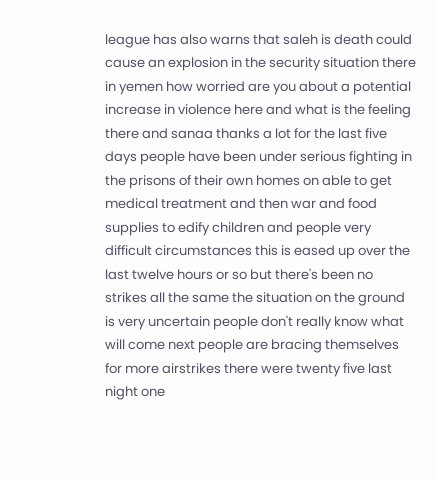league has also warns that saleh is death could cause an explosion in the security situation there in yemen how worried are you about a potential increase in violence here and what is the feeling there and sanaa thanks a lot for the last five days people have been under serious fighting in the prisons of their own homes on able to get medical treatment and then war and food supplies to edify children and people very difficult circumstances this is eased up over the last twelve hours or so but there's been no strikes all the same the situation on the ground is very uncertain people don't really know what will come next people are bracing themselves for more airstrikes there were twenty five last night one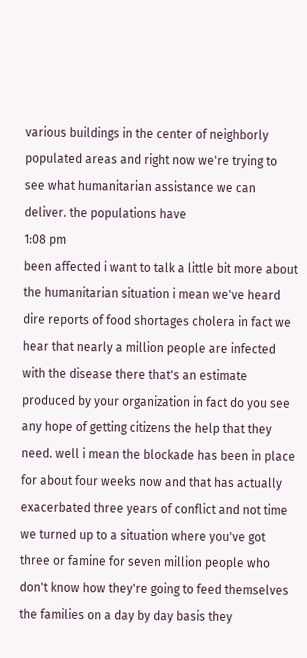various buildings in the center of neighborly populated areas and right now we're trying to see what humanitarian assistance we can deliver. the populations have
1:08 pm
been affected i want to talk a little bit more about the humanitarian situation i mean we've heard dire reports of food shortages cholera in fact we hear that nearly a million people are infected with the disease there that's an estimate produced by your organization in fact do you see any hope of getting citizens the help that they need. well i mean the blockade has been in place for about four weeks now and that has actually exacerbated three years of conflict and not time we turned up to a situation where you've got three or famine for seven million people who don't know how they're going to feed themselves the families on a day by day basis they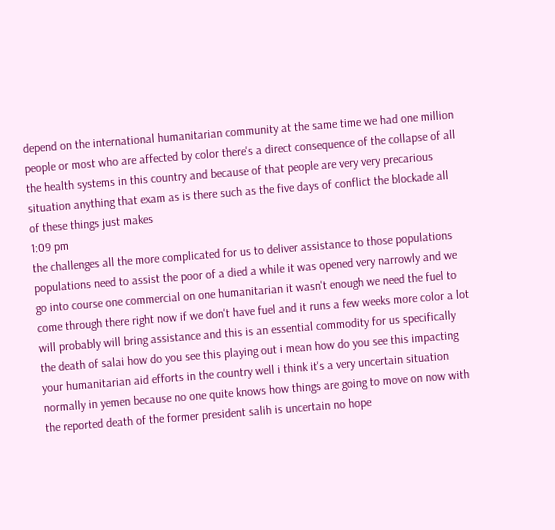depend on the international humanitarian community at the same time we had one million people or most who are affected by color there's a direct consequence of the collapse of all the health systems in this country and because of that people are very very precarious situation anything that exam as is there such as the five days of conflict the blockade all of these things just makes
1:09 pm
the challenges all the more complicated for us to deliver assistance to those populations populations need to assist the poor of a died a while it was opened very narrowly and we go into course one commercial on one humanitarian it wasn't enough we need the fuel to come through there right now if we don't have fuel and it runs a few weeks more color a lot will probably will bring assistance and this is an essential commodity for us specifically the death of salai how do you see this playing out i mean how do you see this impacting your humanitarian aid efforts in the country well i think it's a very uncertain situation normally in yemen because no one quite knows how things are going to move on now with the reported death of the former president salih is uncertain no hope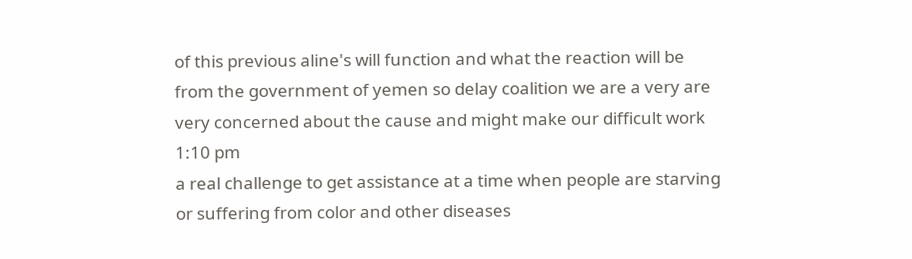of this previous aline's will function and what the reaction will be from the government of yemen so delay coalition we are a very are very concerned about the cause and might make our difficult work
1:10 pm
a real challenge to get assistance at a time when people are starving or suffering from color and other diseases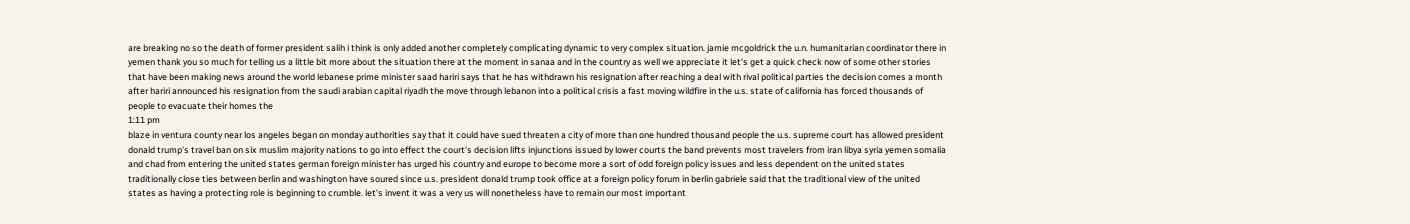are breaking no so the death of former president salih i think is only added another completely complicating dynamic to very complex situation. jamie mcgoldrick the u.n. humanitarian coordinator there in yemen thank you so much for telling us a little bit more about the situation there at the moment in sanaa and in the country as well we appreciate it let's get a quick check now of some other stories that have been making news around the world lebanese prime minister saad hariri says that he has withdrawn his resignation after reaching a deal with rival political parties the decision comes a month after hariri announced his resignation from the saudi arabian capital riyadh the move through lebanon into a political crisis a fast moving wildfire in the u.s. state of california has forced thousands of people to evacuate their homes the
1:11 pm
blaze in ventura county near los angeles began on monday authorities say that it could have sued threaten a city of more than one hundred thousand people the u.s. supreme court has allowed president donald trump's travel ban on six muslim majority nations to go into effect the court's decision lifts injunctions issued by lower courts the band prevents most travelers from iran libya syria yemen somalia and chad from entering the united states german foreign minister has urged his country and europe to become more a sort of odd foreign policy issues and less dependent on the united states traditionally close ties between berlin and washington have soured since u.s. president donald trump took office at a foreign policy forum in berlin gabriele said that the traditional view of the united states as having a protecting role is beginning to crumble. let's invent it was a very us will nonetheless have to remain our most important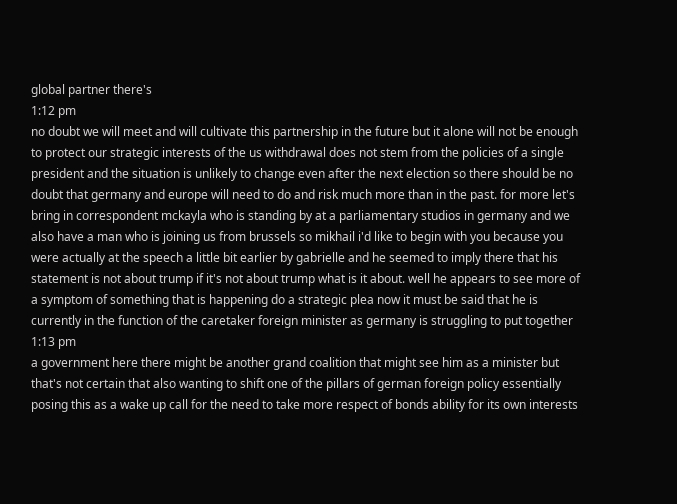global partner there's
1:12 pm
no doubt we will meet and will cultivate this partnership in the future but it alone will not be enough to protect our strategic interests of the us withdrawal does not stem from the policies of a single president and the situation is unlikely to change even after the next election so there should be no doubt that germany and europe will need to do and risk much more than in the past. for more let's bring in correspondent mckayla who is standing by at a parliamentary studios in germany and we also have a man who is joining us from brussels so mikhail i'd like to begin with you because you were actually at the speech a little bit earlier by gabrielle and he seemed to imply there that his statement is not about trump if it's not about trump what is it about. well he appears to see more of a symptom of something that is happening do a strategic plea now it must be said that he is currently in the function of the caretaker foreign minister as germany is struggling to put together
1:13 pm
a government here there might be another grand coalition that might see him as a minister but that's not certain that also wanting to shift one of the pillars of german foreign policy essentially posing this as a wake up call for the need to take more respect of bonds ability for its own interests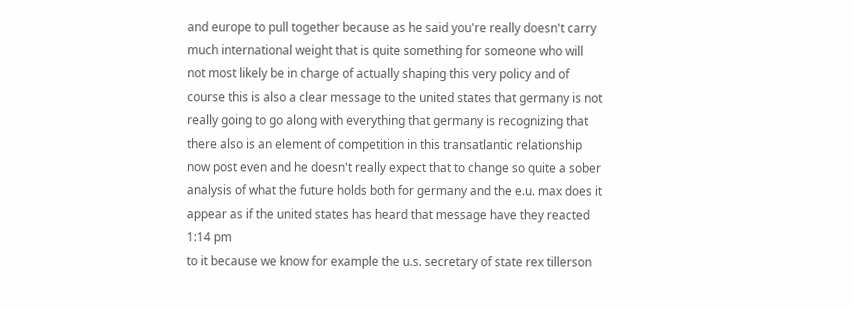and europe to pull together because as he said you're really doesn't carry much international weight that is quite something for someone who will not most likely be in charge of actually shaping this very policy and of course this is also a clear message to the united states that germany is not really going to go along with everything that germany is recognizing that there also is an element of competition in this transatlantic relationship now post even and he doesn't really expect that to change so quite a sober analysis of what the future holds both for germany and the e.u. max does it appear as if the united states has heard that message have they reacted
1:14 pm
to it because we know for example the u.s. secretary of state rex tillerson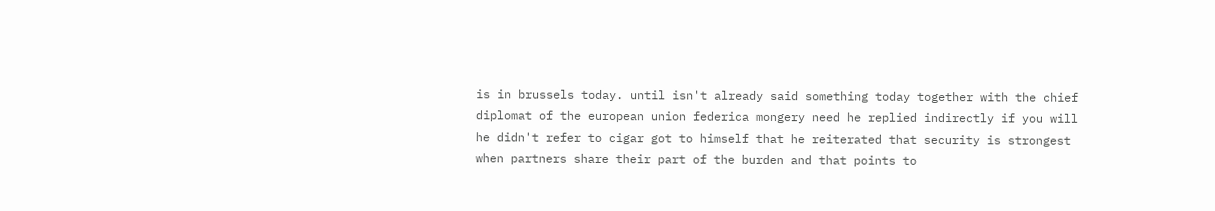is in brussels today. until isn't already said something today together with the chief diplomat of the european union federica mongery need he replied indirectly if you will he didn't refer to cigar got to himself that he reiterated that security is strongest when partners share their part of the burden and that points to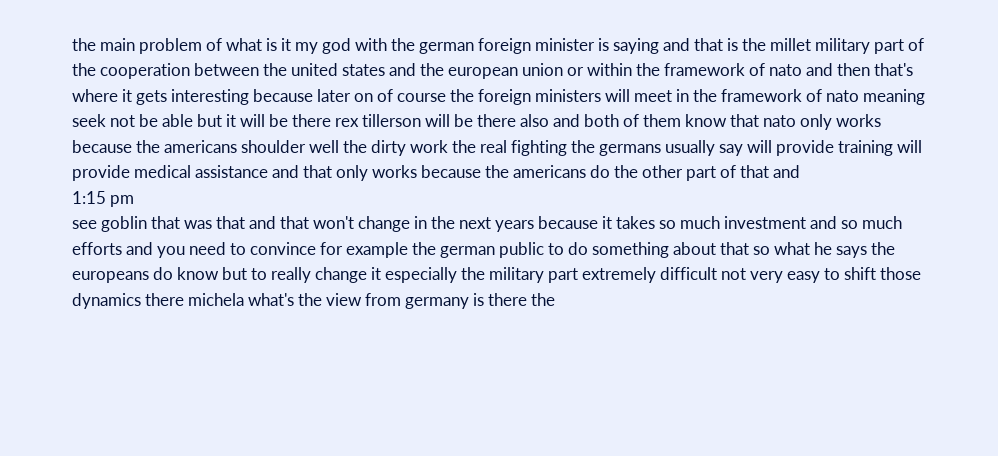the main problem of what is it my god with the german foreign minister is saying and that is the millet military part of the cooperation between the united states and the european union or within the framework of nato and then that's where it gets interesting because later on of course the foreign ministers will meet in the framework of nato meaning seek not be able but it will be there rex tillerson will be there also and both of them know that nato only works because the americans shoulder well the dirty work the real fighting the germans usually say will provide training will provide medical assistance and that only works because the americans do the other part of that and
1:15 pm
see goblin that was that and that won't change in the next years because it takes so much investment and so much efforts and you need to convince for example the german public to do something about that so what he says the europeans do know but to really change it especially the military part extremely difficult not very easy to shift those dynamics there michela what's the view from germany is there the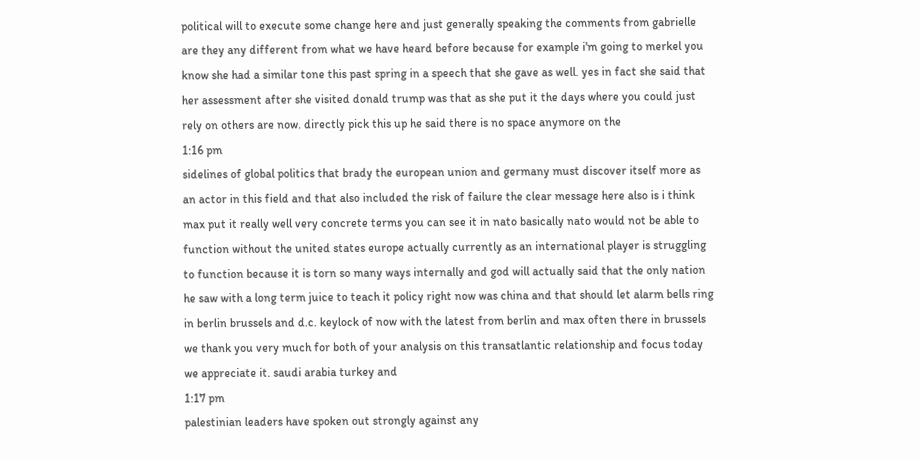political will to execute some change here and just generally speaking the comments from gabrielle are they any different from what we have heard before because for example i'm going to merkel you know she had a similar tone this past spring in a speech that she gave as well. yes in fact she said that her assessment after she visited donald trump was that as she put it the days where you could just rely on others are now. directly pick this up he said there is no space anymore on the
1:16 pm
sidelines of global politics that brady the european union and germany must discover itself more as an actor in this field and that also included the risk of failure the clear message here also is i think max put it really well very concrete terms you can see it in nato basically nato would not be able to function without the united states europe actually currently as an international player is struggling to function because it is torn so many ways internally and god will actually said that the only nation he saw with a long term juice to teach it policy right now was china and that should let alarm bells ring in berlin brussels and d.c. keylock of now with the latest from berlin and max often there in brussels we thank you very much for both of your analysis on this transatlantic relationship and focus today we appreciate it. saudi arabia turkey and
1:17 pm
palestinian leaders have spoken out strongly against any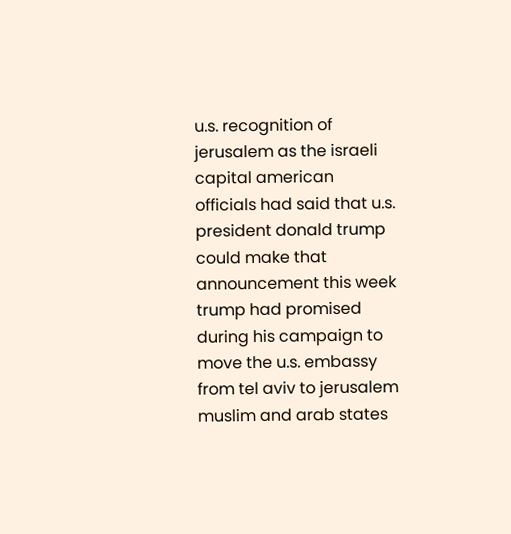u.s. recognition of jerusalem as the israeli capital american officials had said that u.s. president donald trump could make that announcement this week trump had promised during his campaign to move the u.s. embassy from tel aviv to jerusalem muslim and arab states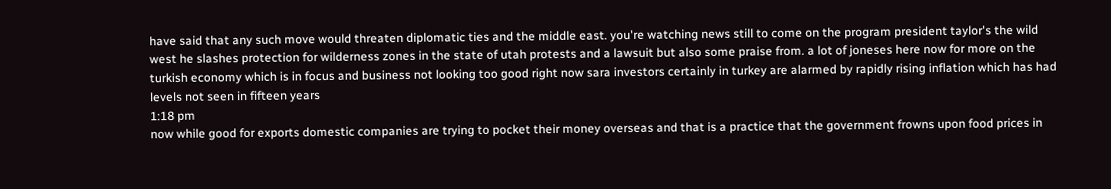have said that any such move would threaten diplomatic ties and the middle east. you're watching news still to come on the program president taylor's the wild west he slashes protection for wilderness zones in the state of utah protests and a lawsuit but also some praise from. a lot of joneses here now for more on the turkish economy which is in focus and business not looking too good right now sara investors certainly in turkey are alarmed by rapidly rising inflation which has had levels not seen in fifteen years
1:18 pm
now while good for exports domestic companies are trying to pocket their money overseas and that is a practice that the government frowns upon food prices in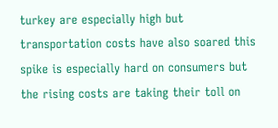turkey are especially high but transportation costs have also soared this spike is especially hard on consumers but the rising costs are taking their toll on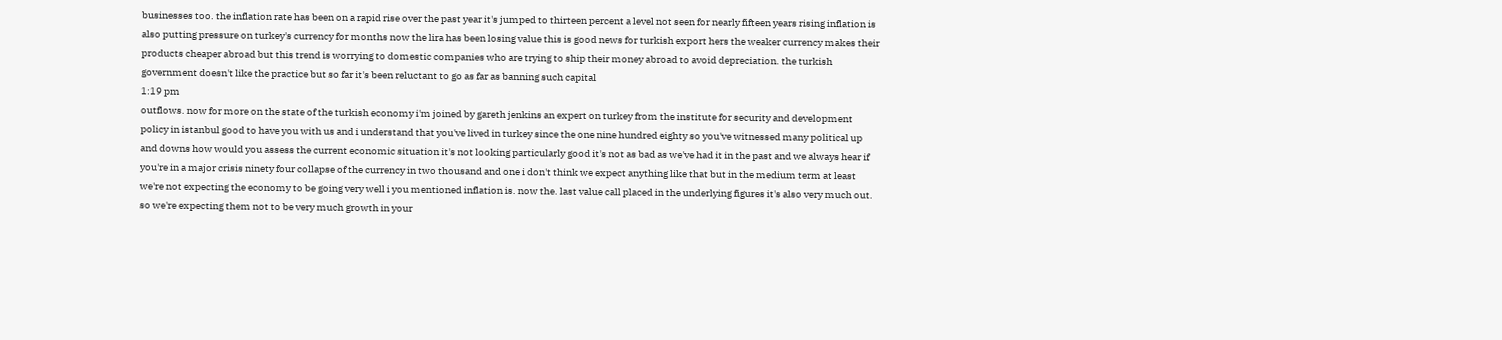businesses too. the inflation rate has been on a rapid rise over the past year it's jumped to thirteen percent a level not seen for nearly fifteen years rising inflation is also putting pressure on turkey's currency for months now the lira has been losing value this is good news for turkish export hers the weaker currency makes their products cheaper abroad but this trend is worrying to domestic companies who are trying to ship their money abroad to avoid depreciation. the turkish government doesn't like the practice but so far it's been reluctant to go as far as banning such capital
1:19 pm
outflows. now for more on the state of the turkish economy i'm joined by gareth jenkins an expert on turkey from the institute for security and development policy in istanbul good to have you with us and i understand that you've lived in turkey since the one nine hundred eighty so you've witnessed many political up and downs how would you assess the current economic situation it's not looking particularly good it's not as bad as we've had it in the past and we always hear if you're in a major crisis ninety four collapse of the currency in two thousand and one i don't think we expect anything like that but in the medium term at least we're not expecting the economy to be going very well i you mentioned inflation is. now the. last value call placed in the underlying figures it's also very much out. so we're expecting them not to be very much growth in your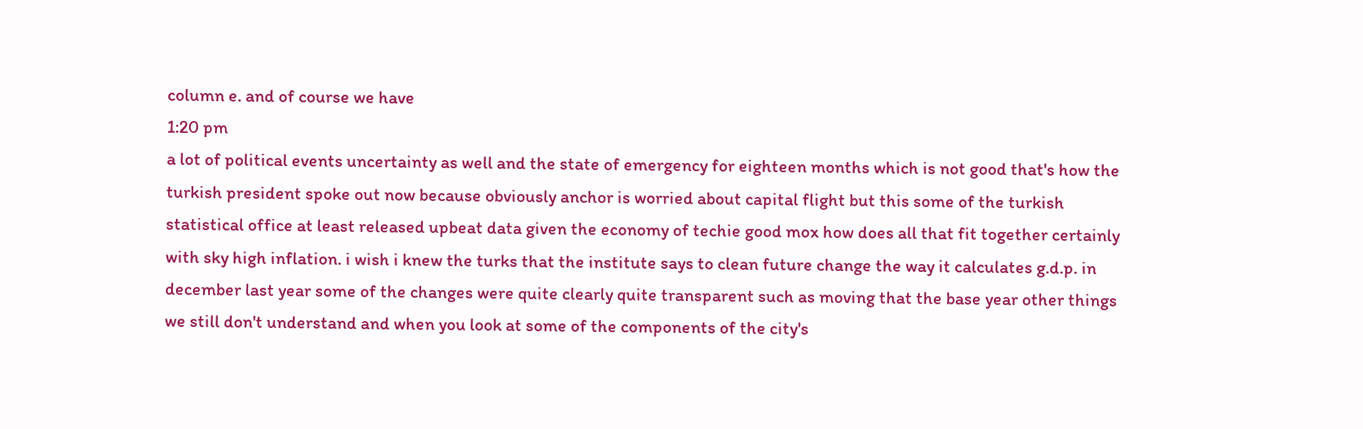column e. and of course we have
1:20 pm
a lot of political events uncertainty as well and the state of emergency for eighteen months which is not good that's how the turkish president spoke out now because obviously anchor is worried about capital flight but this some of the turkish statistical office at least released upbeat data given the economy of techie good mox how does all that fit together certainly with sky high inflation. i wish i knew the turks that the institute says to clean future change the way it calculates g.d.p. in december last year some of the changes were quite clearly quite transparent such as moving that the base year other things we still don't understand and when you look at some of the components of the city's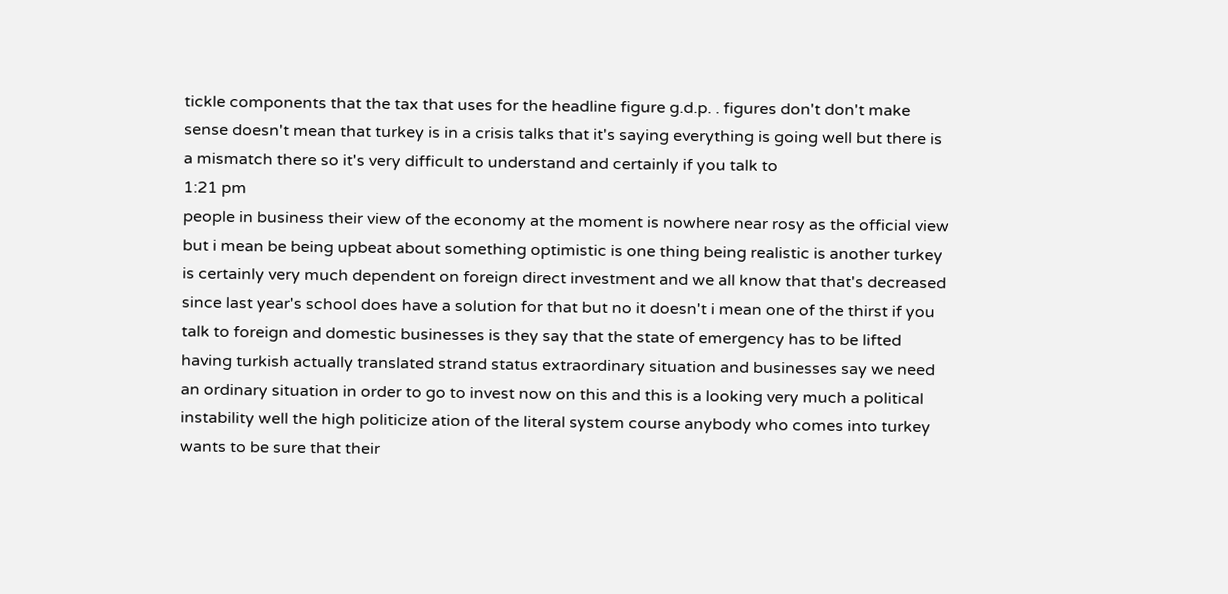tickle components that the tax that uses for the headline figure g.d.p. . figures don't don't make sense doesn't mean that turkey is in a crisis talks that it's saying everything is going well but there is a mismatch there so it's very difficult to understand and certainly if you talk to
1:21 pm
people in business their view of the economy at the moment is nowhere near rosy as the official view but i mean be being upbeat about something optimistic is one thing being realistic is another turkey is certainly very much dependent on foreign direct investment and we all know that that's decreased since last year's school does have a solution for that but no it doesn't i mean one of the thirst if you talk to foreign and domestic businesses is they say that the state of emergency has to be lifted having turkish actually translated strand status extraordinary situation and businesses say we need an ordinary situation in order to go to invest now on this and this is a looking very much a political instability well the high politicize ation of the literal system course anybody who comes into turkey wants to be sure that their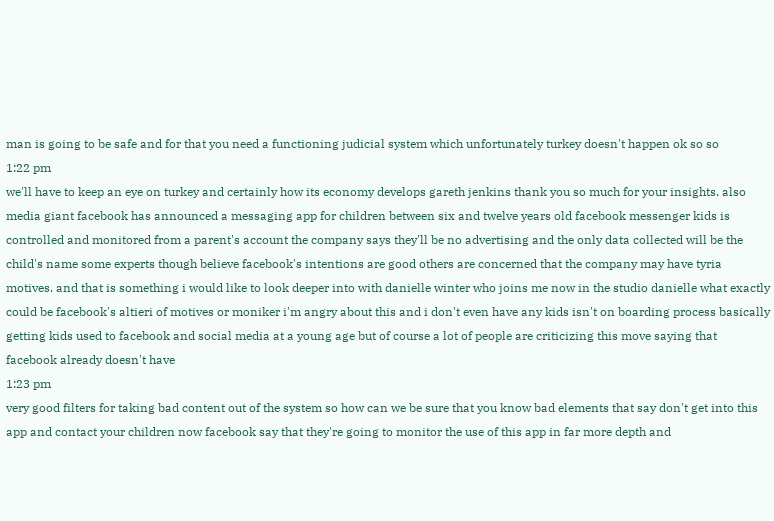man is going to be safe and for that you need a functioning judicial system which unfortunately turkey doesn't happen ok so so
1:22 pm
we'll have to keep an eye on turkey and certainly how its economy develops gareth jenkins thank you so much for your insights. also media giant facebook has announced a messaging app for children between six and twelve years old facebook messenger kids is controlled and monitored from a parent's account the company says they'll be no advertising and the only data collected will be the child's name some experts though believe facebook's intentions are good others are concerned that the company may have tyria motives. and that is something i would like to look deeper into with danielle winter who joins me now in the studio danielle what exactly could be facebook's altieri of motives or moniker i'm angry about this and i don't even have any kids isn't on boarding process basically getting kids used to facebook and social media at a young age but of course a lot of people are criticizing this move saying that facebook already doesn't have
1:23 pm
very good filters for taking bad content out of the system so how can we be sure that you know bad elements that say don't get into this app and contact your children now facebook say that they're going to monitor the use of this app in far more depth and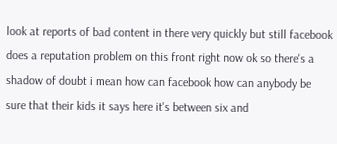look at reports of bad content in there very quickly but still facebook does a reputation problem on this front right now ok so there's a shadow of doubt i mean how can facebook how can anybody be sure that their kids it says here it's between six and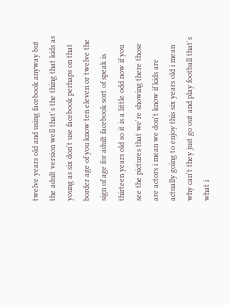twelve years old and using facebook anyway but the adult version well that's the thing that kids as young as six don't use facebook perhaps on that border age of you know ten eleven or twelve the sign of age for adult facebook sort of speak is thirteen years old so it is a little odd now if you see the pictures that we're showing there those are actors i mean we don't know if kids are actually going to enjoy this six years old i mean why can't they just go out and play football that's what i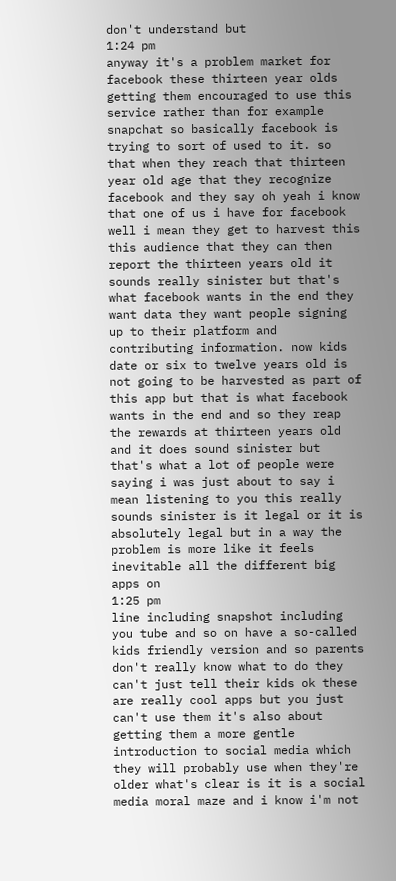don't understand but
1:24 pm
anyway it's a problem market for facebook these thirteen year olds getting them encouraged to use this service rather than for example snapchat so basically facebook is trying to sort of used to it. so that when they reach that thirteen year old age that they recognize facebook and they say oh yeah i know that one of us i have for facebook well i mean they get to harvest this this audience that they can then report the thirteen years old it sounds really sinister but that's what facebook wants in the end they want data they want people signing up to their platform and contributing information. now kids date or six to twelve years old is not going to be harvested as part of this app but that is what facebook wants in the end and so they reap the rewards at thirteen years old and it does sound sinister but that's what a lot of people were saying i was just about to say i mean listening to you this really sounds sinister is it legal or it is absolutely legal but in a way the problem is more like it feels inevitable all the different big apps on
1:25 pm
line including snapshot including you tube and so on have a so-called kids friendly version and so parents don't really know what to do they can't just tell their kids ok these are really cool apps but you just can't use them it's also about getting them a more gentle introduction to social media which they will probably use when they're older what's clear is it is a social media moral maze and i know i'm not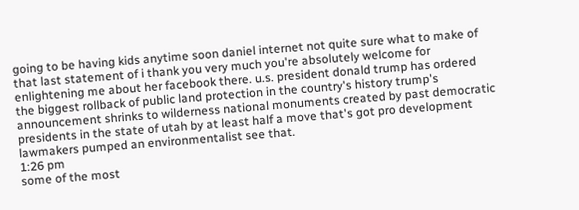going to be having kids anytime soon daniel internet not quite sure what to make of that last statement of i thank you very much you're absolutely welcome for enlightening me about her facebook there. u.s. president donald trump has ordered the biggest rollback of public land protection in the country's history trump's announcement shrinks to wilderness national monuments created by past democratic presidents in the state of utah by at least half a move that's got pro development lawmakers pumped an environmentalist see that.
1:26 pm
some of the most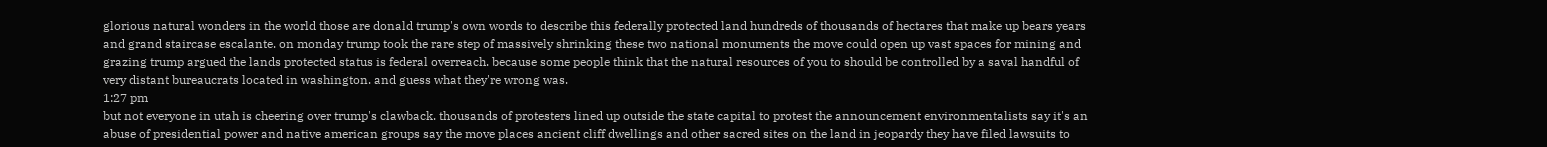glorious natural wonders in the world those are donald trump's own words to describe this federally protected land hundreds of thousands of hectares that make up bears years and grand staircase escalante. on monday trump took the rare step of massively shrinking these two national monuments the move could open up vast spaces for mining and grazing trump argued the lands protected status is federal overreach. because some people think that the natural resources of you to should be controlled by a saval handful of very distant bureaucrats located in washington. and guess what they're wrong was.
1:27 pm
but not everyone in utah is cheering over trump's clawback. thousands of protesters lined up outside the state capital to protest the announcement environmentalists say it's an abuse of presidential power and native american groups say the move places ancient cliff dwellings and other sacred sites on the land in jeopardy they have filed lawsuits to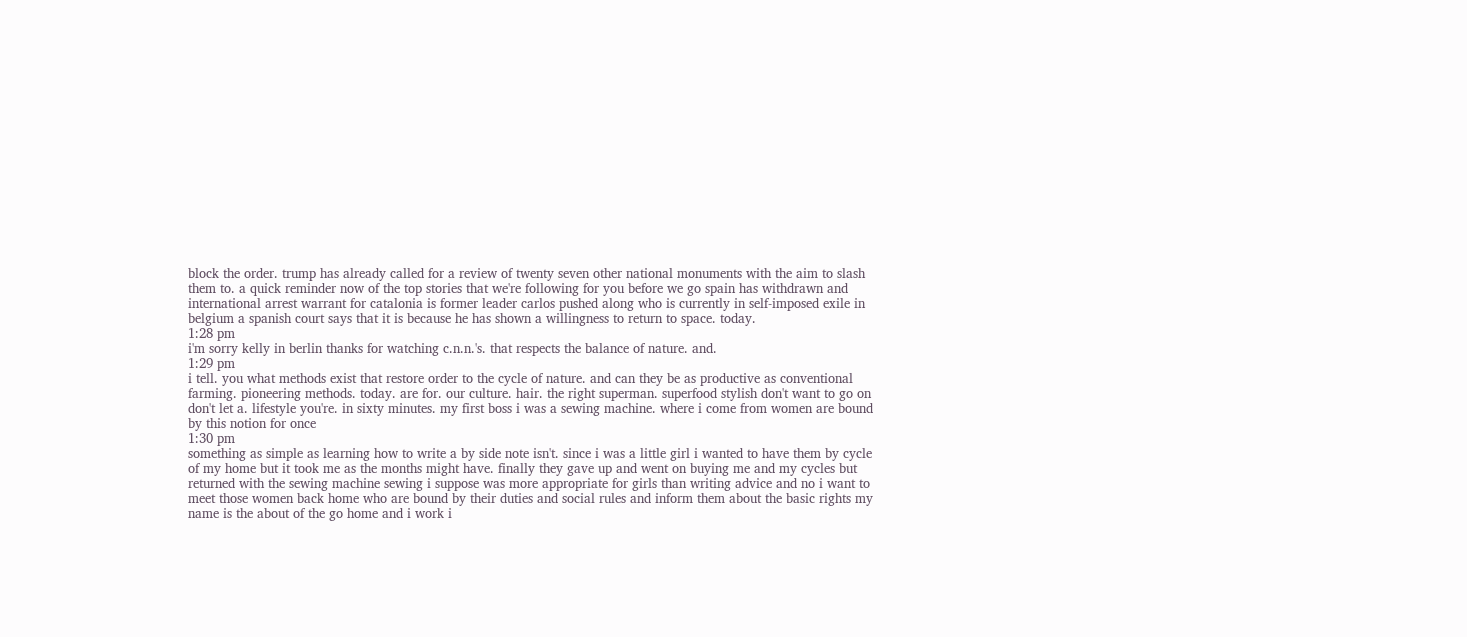block the order. trump has already called for a review of twenty seven other national monuments with the aim to slash them to. a quick reminder now of the top stories that we're following for you before we go spain has withdrawn and international arrest warrant for catalonia is former leader carlos pushed along who is currently in self-imposed exile in belgium a spanish court says that it is because he has shown a willingness to return to space. today.
1:28 pm
i'm sorry kelly in berlin thanks for watching c.n.n.'s. that respects the balance of nature. and.
1:29 pm
i tell. you what methods exist that restore order to the cycle of nature. and can they be as productive as conventional farming. pioneering methods. today. are for. our culture. hair. the right superman. superfood stylish don't want to go on don't let a. lifestyle you're. in sixty minutes. my first boss i was a sewing machine. where i come from women are bound by this notion for once
1:30 pm
something as simple as learning how to write a by side note isn't. since i was a little girl i wanted to have them by cycle of my home but it took me as the months might have. finally they gave up and went on buying me and my cycles but returned with the sewing machine sewing i suppose was more appropriate for girls than writing advice and no i want to meet those women back home who are bound by their duties and social rules and inform them about the basic rights my name is the about of the go home and i work i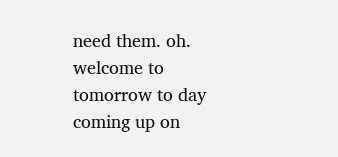need them. oh. welcome to tomorrow to day coming up on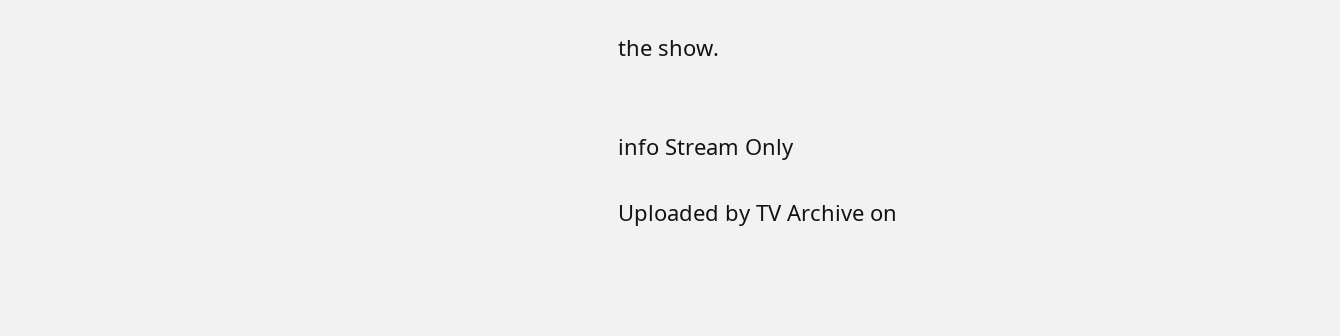the show.


info Stream Only

Uploaded by TV Archive on